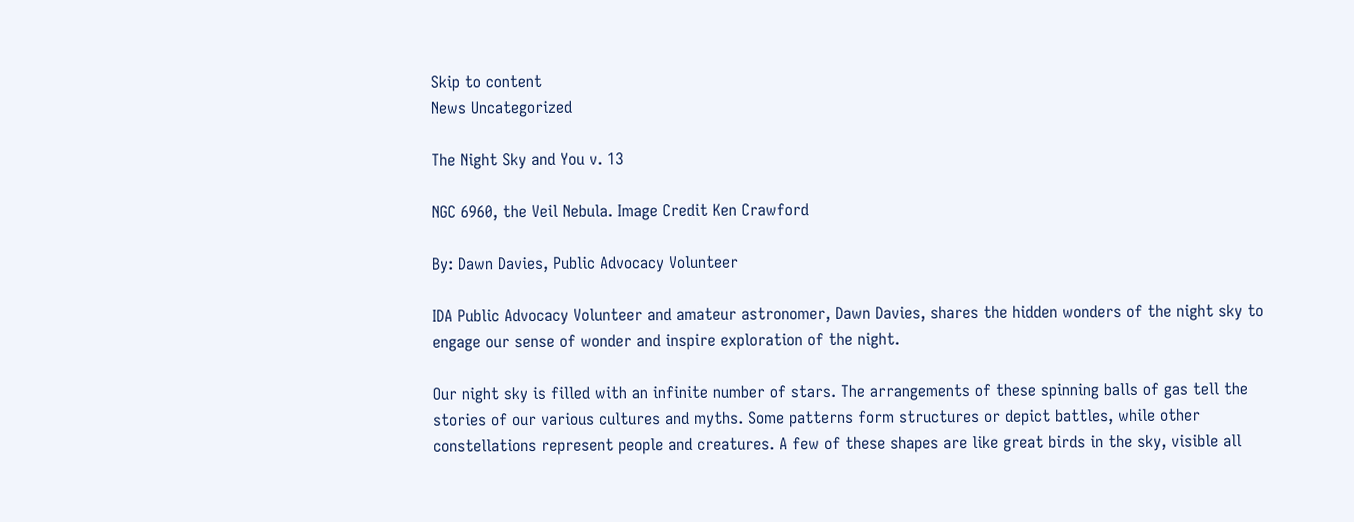Skip to content
News Uncategorized

The Night Sky and You v. 13

NGC 6960, the Veil Nebula. Image Credit Ken Crawford

By: Dawn Davies, Public Advocacy Volunteer

IDA Public Advocacy Volunteer and amateur astronomer, Dawn Davies, shares the hidden wonders of the night sky to engage our sense of wonder and inspire exploration of the night.

Our night sky is filled with an infinite number of stars. The arrangements of these spinning balls of gas tell the stories of our various cultures and myths. Some patterns form structures or depict battles, while other constellations represent people and creatures. A few of these shapes are like great birds in the sky, visible all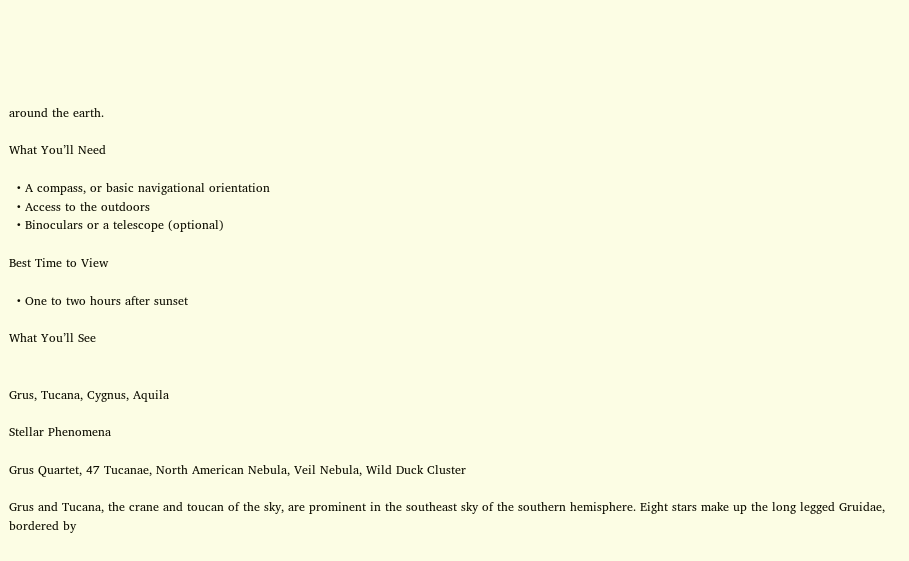around the earth.

What You’ll Need

  • A compass, or basic navigational orientation
  • Access to the outdoors
  • Binoculars or a telescope (optional)

Best Time to View

  • One to two hours after sunset

What You’ll See


Grus, Tucana, Cygnus, Aquila

Stellar Phenomena

Grus Quartet, 47 Tucanae, North American Nebula, Veil Nebula, Wild Duck Cluster

Grus and Tucana, the crane and toucan of the sky, are prominent in the southeast sky of the southern hemisphere. Eight stars make up the long legged Gruidae, bordered by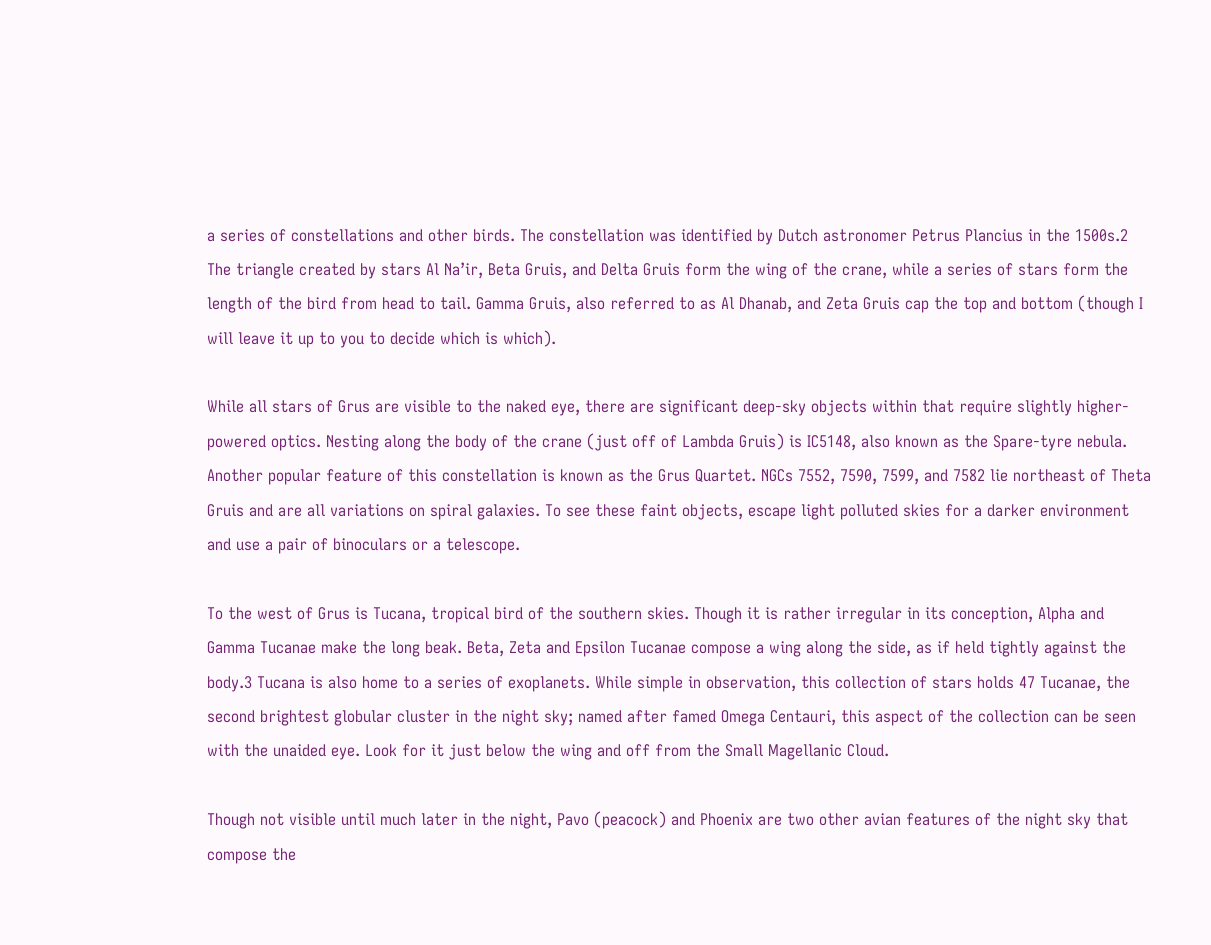a series of constellations and other birds. The constellation was identified by Dutch astronomer Petrus Plancius in the 1500s.2 The triangle created by stars Al Na’ir, Beta Gruis, and Delta Gruis form the wing of the crane, while a series of stars form the length of the bird from head to tail. Gamma Gruis, also referred to as Al Dhanab, and Zeta Gruis cap the top and bottom (though I will leave it up to you to decide which is which).

While all stars of Grus are visible to the naked eye, there are significant deep-sky objects within that require slightly higher-powered optics. Nesting along the body of the crane (just off of Lambda Gruis) is IC5148, also known as the Spare-tyre nebula. Another popular feature of this constellation is known as the Grus Quartet. NGCs 7552, 7590, 7599, and 7582 lie northeast of Theta Gruis and are all variations on spiral galaxies. To see these faint objects, escape light polluted skies for a darker environment and use a pair of binoculars or a telescope.

To the west of Grus is Tucana, tropical bird of the southern skies. Though it is rather irregular in its conception, Alpha and Gamma Tucanae make the long beak. Beta, Zeta and Epsilon Tucanae compose a wing along the side, as if held tightly against the body.3 Tucana is also home to a series of exoplanets. While simple in observation, this collection of stars holds 47 Tucanae, the second brightest globular cluster in the night sky; named after famed Omega Centauri, this aspect of the collection can be seen with the unaided eye. Look for it just below the wing and off from the Small Magellanic Cloud.

Though not visible until much later in the night, Pavo (peacock) and Phoenix are two other avian features of the night sky that compose the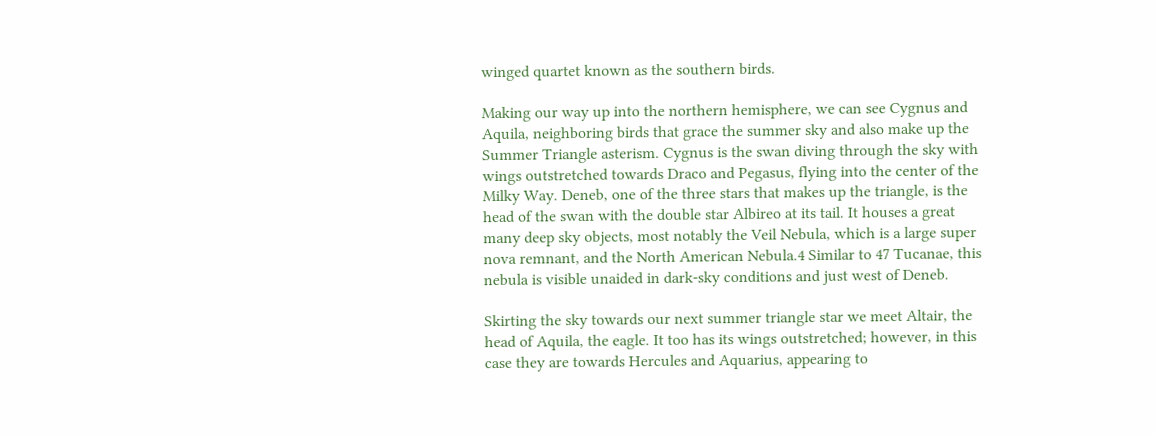winged quartet known as the southern birds.

Making our way up into the northern hemisphere, we can see Cygnus and Aquila, neighboring birds that grace the summer sky and also make up the Summer Triangle asterism. Cygnus is the swan diving through the sky with wings outstretched towards Draco and Pegasus, flying into the center of the Milky Way. Deneb, one of the three stars that makes up the triangle, is the head of the swan with the double star Albireo at its tail. It houses a great many deep sky objects, most notably the Veil Nebula, which is a large super nova remnant, and the North American Nebula.4 Similar to 47 Tucanae, this nebula is visible unaided in dark-sky conditions and just west of Deneb.

Skirting the sky towards our next summer triangle star we meet Altair, the head of Aquila, the eagle. It too has its wings outstretched; however, in this case they are towards Hercules and Aquarius, appearing to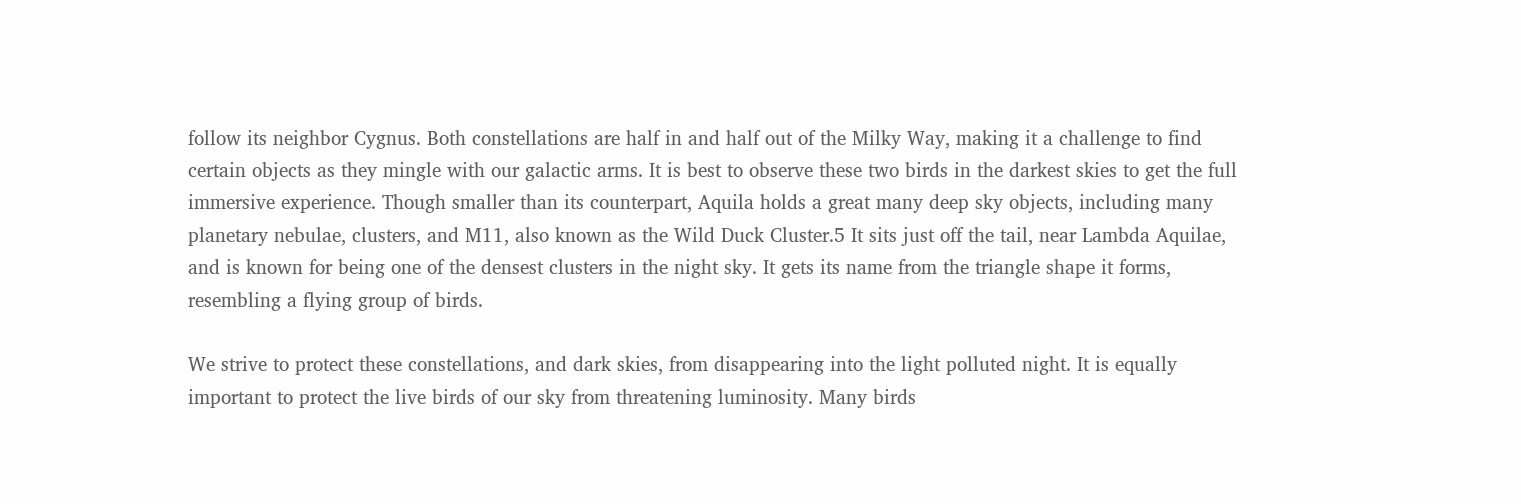follow its neighbor Cygnus. Both constellations are half in and half out of the Milky Way, making it a challenge to find certain objects as they mingle with our galactic arms. It is best to observe these two birds in the darkest skies to get the full immersive experience. Though smaller than its counterpart, Aquila holds a great many deep sky objects, including many planetary nebulae, clusters, and M11, also known as the Wild Duck Cluster.5 It sits just off the tail, near Lambda Aquilae, and is known for being one of the densest clusters in the night sky. It gets its name from the triangle shape it forms, resembling a flying group of birds.

We strive to protect these constellations, and dark skies, from disappearing into the light polluted night. It is equally important to protect the live birds of our sky from threatening luminosity. Many birds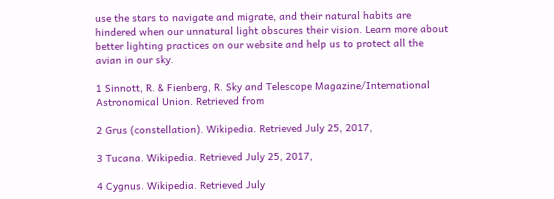use the stars to navigate and migrate, and their natural habits are hindered when our unnatural light obscures their vision. Learn more about better lighting practices on our website and help us to protect all the avian in our sky.

1 Sinnott, R. & Fienberg, R. Sky and Telescope Magazine/International Astronomical Union. Retrieved from

2 Grus (constellation). Wikipedia. Retrieved July 25, 2017,

3 Tucana. Wikipedia. Retrieved July 25, 2017,

4 Cygnus. Wikipedia. Retrieved July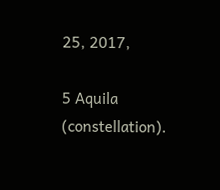25, 2017,

5 Aquila (constellation).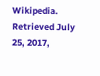Wikipedia. Retrieved July 25, 2017,